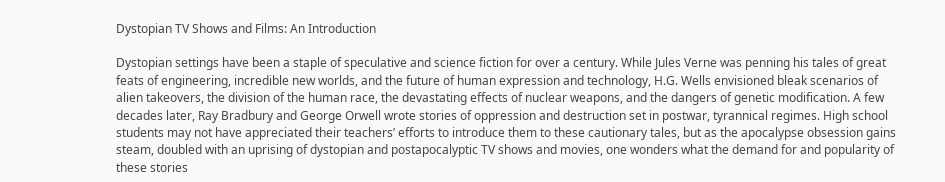Dystopian TV Shows and Films: An Introduction

Dystopian settings have been a staple of speculative and science fiction for over a century. While Jules Verne was penning his tales of great feats of engineering, incredible new worlds, and the future of human expression and technology, H.G. Wells envisioned bleak scenarios of alien takeovers, the division of the human race, the devastating effects of nuclear weapons, and the dangers of genetic modification. A few decades later, Ray Bradbury and George Orwell wrote stories of oppression and destruction set in postwar, tyrannical regimes. High school students may not have appreciated their teachers’ efforts to introduce them to these cautionary tales, but as the apocalypse obsession gains steam, doubled with an uprising of dystopian and postapocalyptic TV shows and movies, one wonders what the demand for and popularity of these stories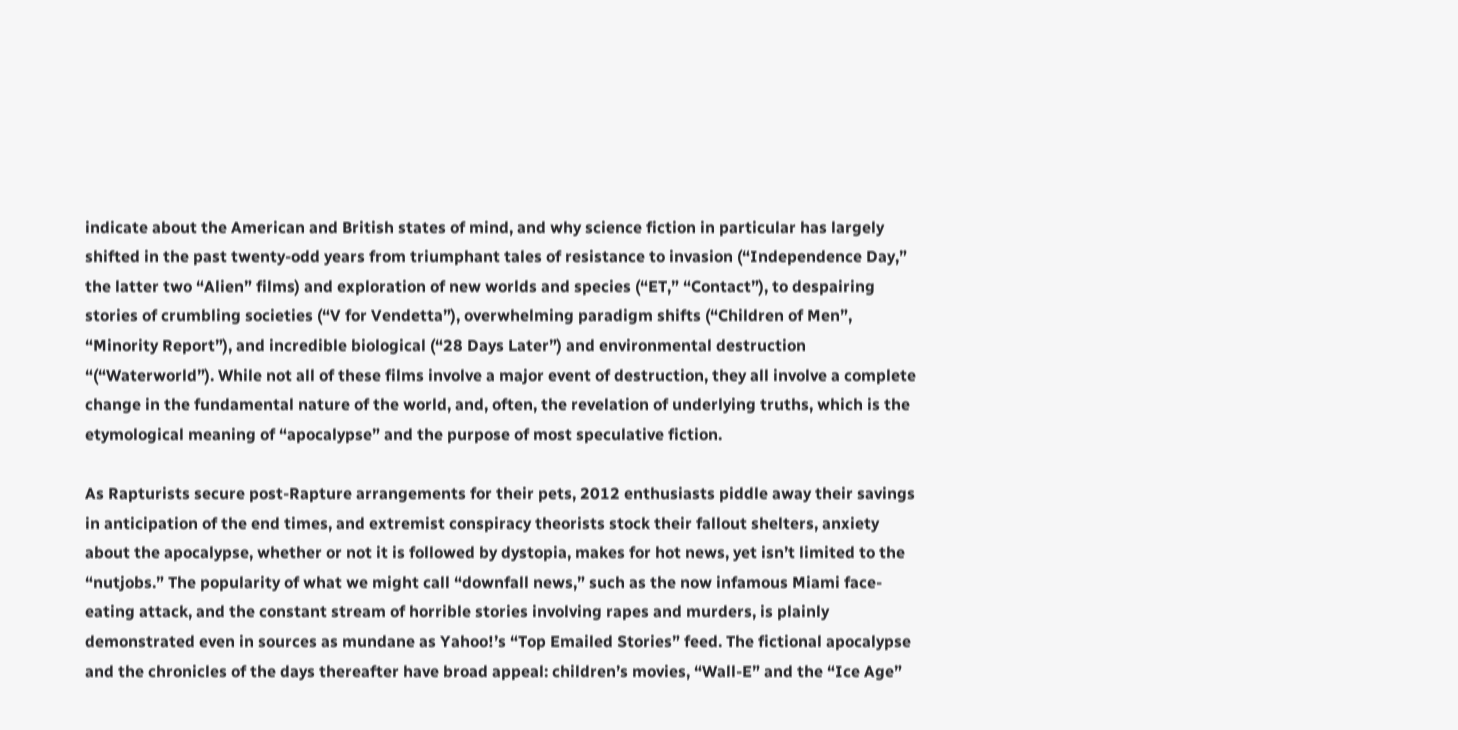indicate about the American and British states of mind, and why science fiction in particular has largely shifted in the past twenty-odd years from triumphant tales of resistance to invasion (“Independence Day,” the latter two “Alien” films) and exploration of new worlds and species (“ET,” “Contact”), to despairing stories of crumbling societies (“V for Vendetta”), overwhelming paradigm shifts (“Children of Men”, “Minority Report”), and incredible biological (“28 Days Later”) and environmental destruction “(“Waterworld”). While not all of these films involve a major event of destruction, they all involve a complete change in the fundamental nature of the world, and, often, the revelation of underlying truths, which is the etymological meaning of “apocalypse” and the purpose of most speculative fiction.

As Rapturists secure post-Rapture arrangements for their pets, 2012 enthusiasts piddle away their savings in anticipation of the end times, and extremist conspiracy theorists stock their fallout shelters, anxiety about the apocalypse, whether or not it is followed by dystopia, makes for hot news, yet isn’t limited to the “nutjobs.” The popularity of what we might call “downfall news,” such as the now infamous Miami face-eating attack, and the constant stream of horrible stories involving rapes and murders, is plainly demonstrated even in sources as mundane as Yahoo!’s “Top Emailed Stories” feed. The fictional apocalypse and the chronicles of the days thereafter have broad appeal: children’s movies, “Wall-E” and the “Ice Age”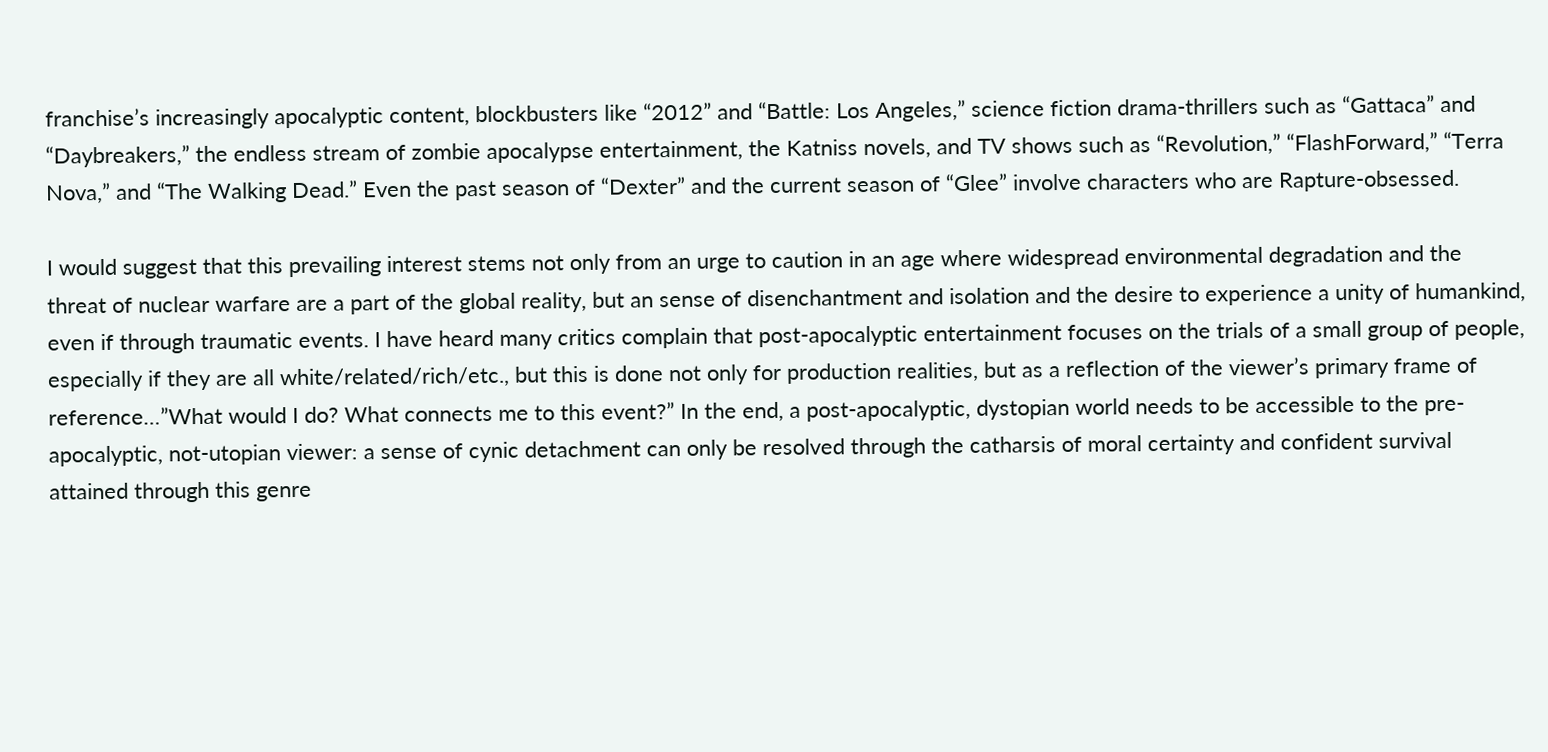franchise’s increasingly apocalyptic content, blockbusters like “2012” and “Battle: Los Angeles,” science fiction drama-thrillers such as “Gattaca” and “Daybreakers,” the endless stream of zombie apocalypse entertainment, the Katniss novels, and TV shows such as “Revolution,” “FlashForward,” “Terra Nova,” and “The Walking Dead.” Even the past season of “Dexter” and the current season of “Glee” involve characters who are Rapture-obsessed.

I would suggest that this prevailing interest stems not only from an urge to caution in an age where widespread environmental degradation and the threat of nuclear warfare are a part of the global reality, but an sense of disenchantment and isolation and the desire to experience a unity of humankind, even if through traumatic events. I have heard many critics complain that post-apocalyptic entertainment focuses on the trials of a small group of people, especially if they are all white/related/rich/etc., but this is done not only for production realities, but as a reflection of the viewer’s primary frame of reference…”What would I do? What connects me to this event?” In the end, a post-apocalyptic, dystopian world needs to be accessible to the pre-apocalyptic, not-utopian viewer: a sense of cynic detachment can only be resolved through the catharsis of moral certainty and confident survival attained through this genre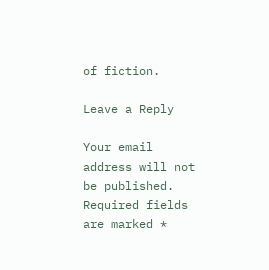of fiction.

Leave a Reply

Your email address will not be published. Required fields are marked *